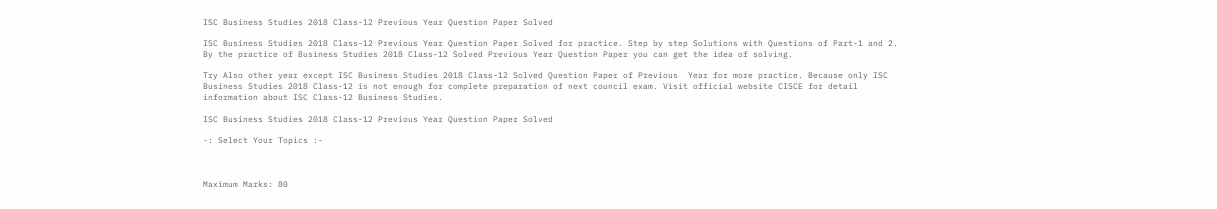ISC Business Studies 2018 Class-12 Previous Year Question Paper Solved

ISC Business Studies 2018 Class-12 Previous Year Question Paper Solved for practice. Step by step Solutions with Questions of Part-1 and 2. By the practice of Business Studies 2018 Class-12 Solved Previous Year Question Paper you can get the idea of solving.

Try Also other year except ISC Business Studies 2018 Class-12 Solved Question Paper of Previous  Year for more practice. Because only ISC Business Studies 2018 Class-12 is not enough for complete preparation of next council exam. Visit official website CISCE for detail information about ISC Class-12 Business Studies.

ISC Business Studies 2018 Class-12 Previous Year Question Paper Solved

-: Select Your Topics :-



Maximum Marks: 80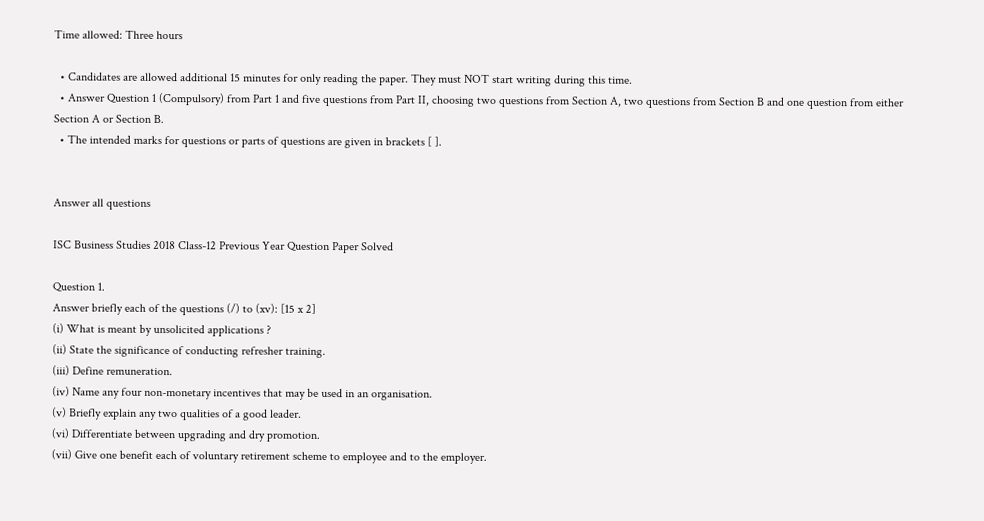Time allowed: Three hours

  • Candidates are allowed additional 15 minutes for only reading the paper. They must NOT start writing during this time.
  • Answer Question 1 (Compulsory) from Part 1 and five questions from Part II, choosing two questions from Section A, two questions from Section B and one question from either Section A or Section B.
  • The intended marks for questions or parts of questions are given in brackets [ ].


Answer all questions

ISC Business Studies 2018 Class-12 Previous Year Question Paper Solved

Question 1.
Answer briefly each of the questions (/) to (xv): [15 x 2]
(i) What is meant by unsolicited applications ?
(ii) State the significance of conducting refresher training.
(iii) Define remuneration.
(iv) Name any four non-monetary incentives that may be used in an organisation.
(v) Briefly explain any two qualities of a good leader.
(vi) Differentiate between upgrading and dry promotion.
(vii) Give one benefit each of voluntary retirement scheme to employee and to the employer.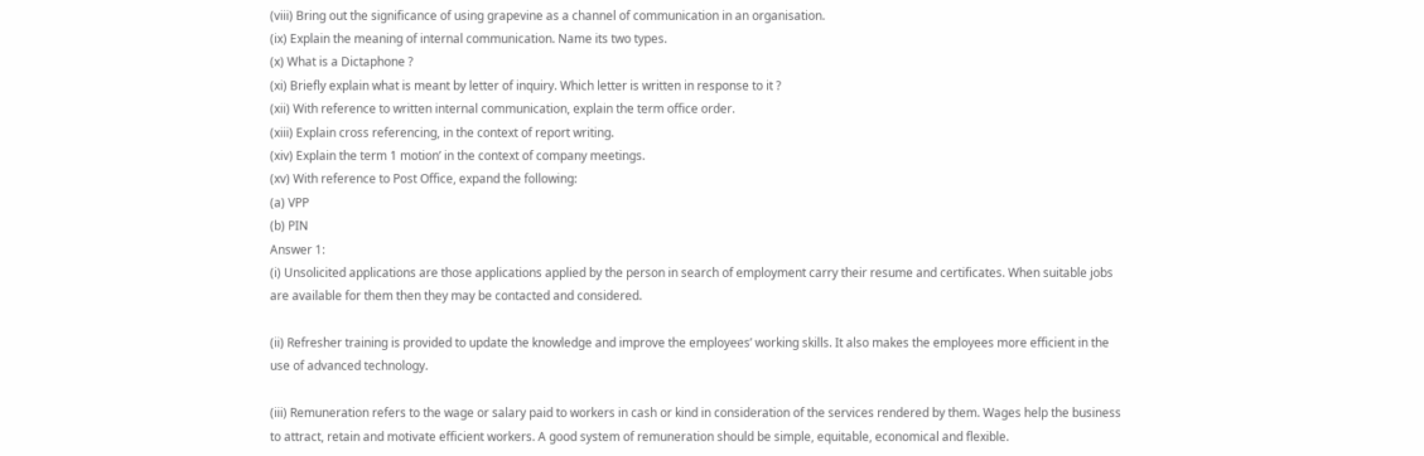(viii) Bring out the significance of using grapevine as a channel of communication in an organisation.
(ix) Explain the meaning of internal communication. Name its two types.
(x) What is a Dictaphone ?
(xi) Briefly explain what is meant by letter of inquiry. Which letter is written in response to it ?
(xii) With reference to written internal communication, explain the term office order.
(xiii) Explain cross referencing, in the context of report writing.
(xiv) Explain the term 1 motion’ in the context of company meetings.
(xv) With reference to Post Office, expand the following:
(a) VPP
(b) PIN
Answer 1:
(i) Unsolicited applications are those applications applied by the person in search of employment carry their resume and certificates. When suitable jobs are available for them then they may be contacted and considered.

(ii) Refresher training is provided to update the knowledge and improve the employees’ working skills. It also makes the employees more efficient in the use of advanced technology.

(iii) Remuneration refers to the wage or salary paid to workers in cash or kind in consideration of the services rendered by them. Wages help the business to attract, retain and motivate efficient workers. A good system of remuneration should be simple, equitable, economical and flexible.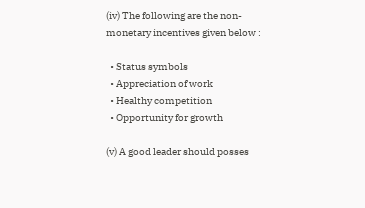(iv) The following are the non-monetary incentives given below :

  • Status symbols
  • Appreciation of work
  • Healthy competition
  • Opportunity for growth

(v) A good leader should posses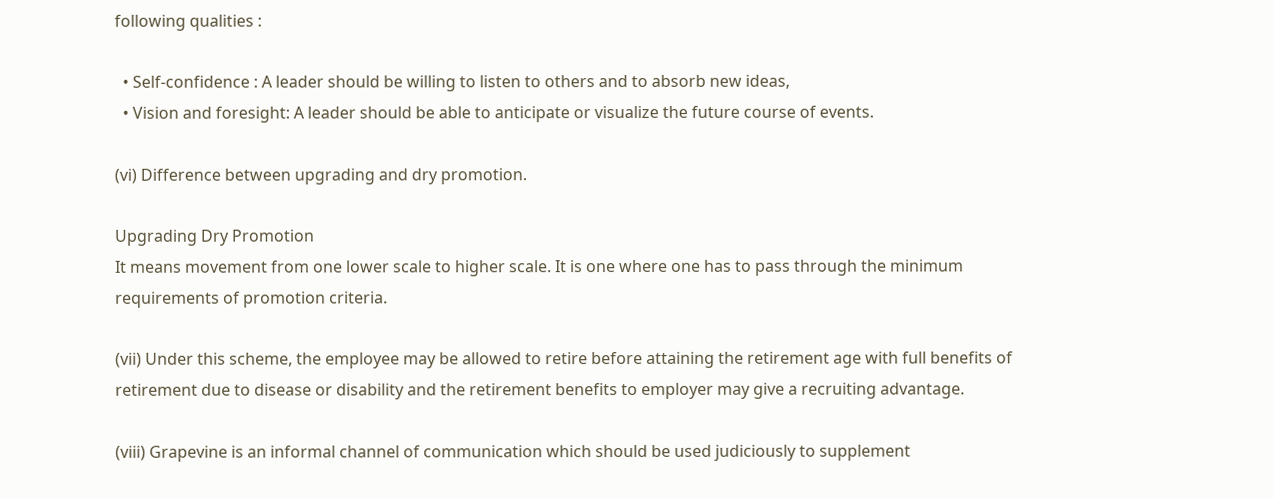following qualities :

  • Self-confidence : A leader should be willing to listen to others and to absorb new ideas,
  • Vision and foresight: A leader should be able to anticipate or visualize the future course of events.

(vi) Difference between upgrading and dry promotion.

Upgrading Dry Promotion
It means movement from one lower scale to higher scale. It is one where one has to pass through the minimum requirements of promotion criteria.

(vii) Under this scheme, the employee may be allowed to retire before attaining the retirement age with full benefits of retirement due to disease or disability and the retirement benefits to employer may give a recruiting advantage.

(viii) Grapevine is an informal channel of communication which should be used judiciously to supplement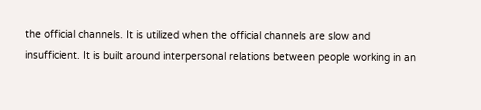the official channels. It is utilized when the official channels are slow and insufficient. It is built around interpersonal relations between people working in an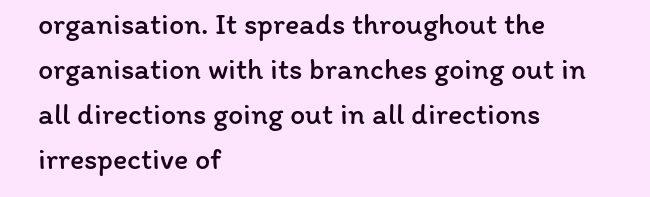organisation. It spreads throughout the organisation with its branches going out in all directions going out in all directions irrespective of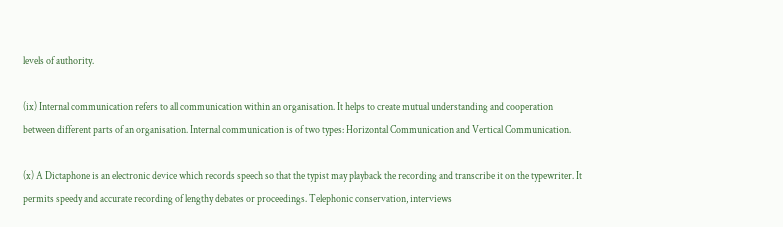levels of authority.

(ix) Internal communication refers to all communication within an organisation. It helps to create mutual understanding and cooperation between different parts of an organisation. Internal communication is of two types: Horizontal Communication and Vertical Communication.

(x) A Dictaphone is an electronic device which records speech so that the typist may playback the recording and transcribe it on the typewriter. It permits speedy and accurate recording of lengthy debates or proceedings. Telephonic conservation, interviews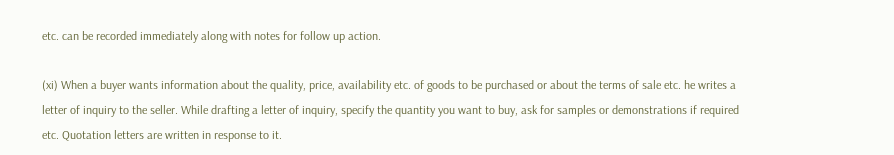etc. can be recorded immediately along with notes for follow up action.

(xi) When a buyer wants information about the quality, price, availability etc. of goods to be purchased or about the terms of sale etc. he writes a letter of inquiry to the seller. While drafting a letter of inquiry, specify the quantity you want to buy, ask for samples or demonstrations if required etc. Quotation letters are written in response to it.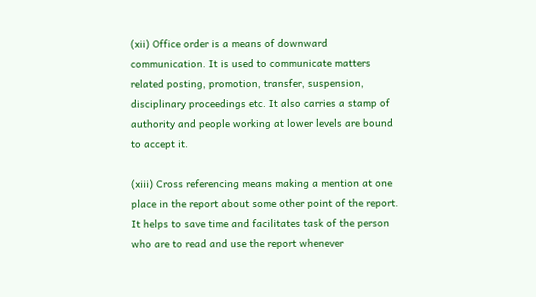(xii) Office order is a means of downward communication. It is used to communicate matters related posting, promotion, transfer, suspension, disciplinary proceedings etc. It also carries a stamp of authority and people working at lower levels are bound to accept it.

(xiii) Cross referencing means making a mention at one place in the report about some other point of the report. It helps to save time and facilitates task of the person who are to read and use the report whenever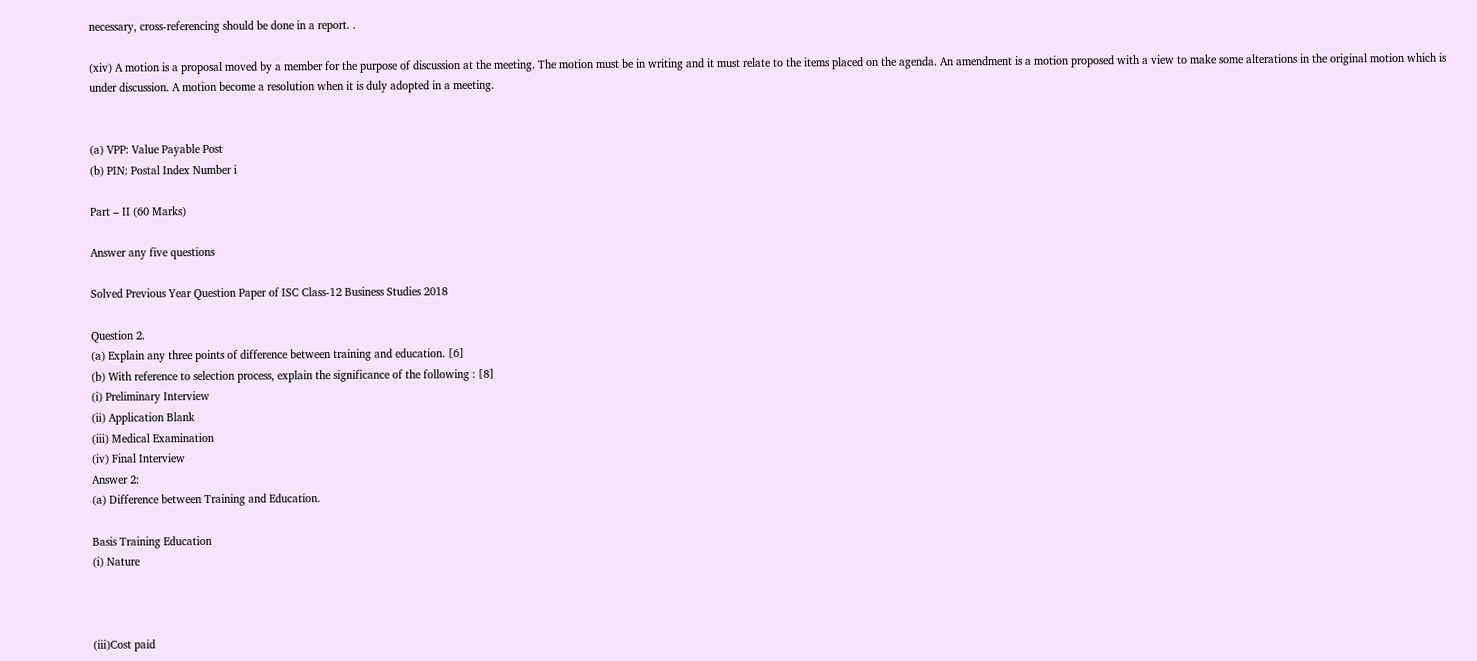necessary, cross-referencing should be done in a report. .

(xiv) A motion is a proposal moved by a member for the purpose of discussion at the meeting. The motion must be in writing and it must relate to the items placed on the agenda. An amendment is a motion proposed with a view to make some alterations in the original motion which is
under discussion. A motion become a resolution when it is duly adopted in a meeting.


(a) VPP: Value Payable Post
(b) PIN: Postal Index Number i

Part – II (60 Marks)

Answer any five questions

Solved Previous Year Question Paper of ISC Class-12 Business Studies 2018

Question 2.
(a) Explain any three points of difference between training and education. [6]
(b) With reference to selection process, explain the significance of the following : [8]
(i) Preliminary Interview
(ii) Application Blank
(iii) Medical Examination
(iv) Final Interview
Answer 2:
(a) Difference between Training and Education.

Basis Training Education
(i) Nature



(iii)Cost paid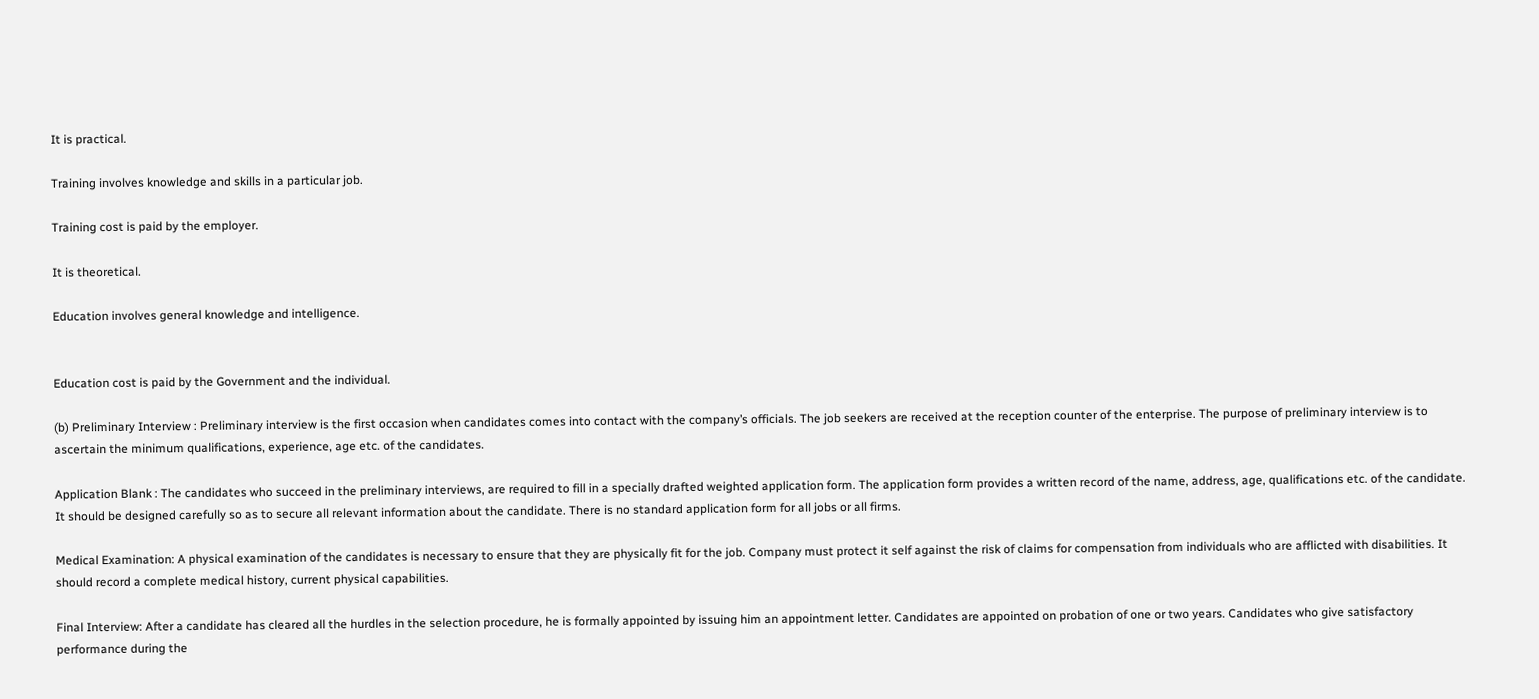It is practical.

Training involves knowledge and skills in a particular job.

Training cost is paid by the employer.

It is theoretical.

Education involves general knowledge and intelligence.


Education cost is paid by the Government and the individual.

(b) Preliminary Interview : Preliminary interview is the first occasion when candidates comes into contact with the company’s officials. The job seekers are received at the reception counter of the enterprise. The purpose of preliminary interview is to ascertain the minimum qualifications, experience, age etc. of the candidates.

Application Blank : The candidates who succeed in the preliminary interviews, are required to fill in a specially drafted weighted application form. The application form provides a written record of the name, address, age, qualifications etc. of the candidate. It should be designed carefully so as to secure all relevant information about the candidate. There is no standard application form for all jobs or all firms.

Medical Examination: A physical examination of the candidates is necessary to ensure that they are physically fit for the job. Company must protect it self against the risk of claims for compensation from individuals who are afflicted with disabilities. It should record a complete medical history, current physical capabilities.

Final Interview: After a candidate has cleared all the hurdles in the selection procedure, he is formally appointed by issuing him an appointment letter. Candidates are appointed on probation of one or two years. Candidates who give satisfactory performance during the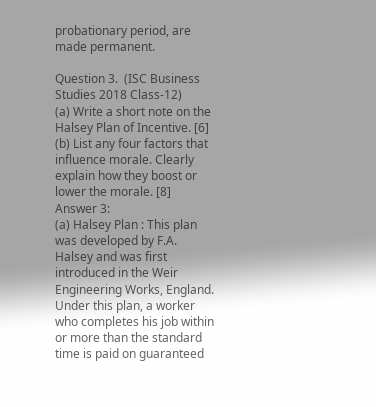probationary period, are made permanent.

Question 3.  (ISC Business Studies 2018 Class-12)
(a) Write a short note on the Halsey Plan of Incentive. [6]
(b) List any four factors that influence morale. Clearly explain how they boost or lower the morale. [8]
Answer 3:
(a) Halsey Plan : This plan was developed by F.A. Halsey and was first introduced in the Weir Engineering Works, England. Under this plan, a worker who completes his job within or more than the standard time is paid on guaranteed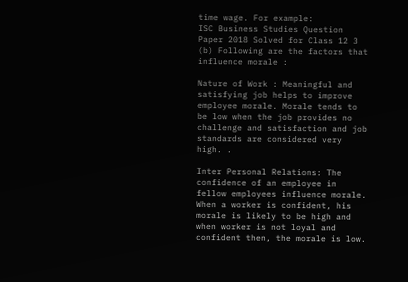time wage. For example:
ISC Business Studies Question Paper 2018 Solved for Class 12 3
(b) Following are the factors that influence morale :

Nature of Work : Meaningful and satisfying job helps to improve employee morale. Morale tends to be low when the job provides no challenge and satisfaction and job standards are considered very high. .

Inter Personal Relations: The confidence of an employee in fellow employees influence morale. When a worker is confident, his morale is likely to be high and when worker is not loyal and confident then, the morale is low.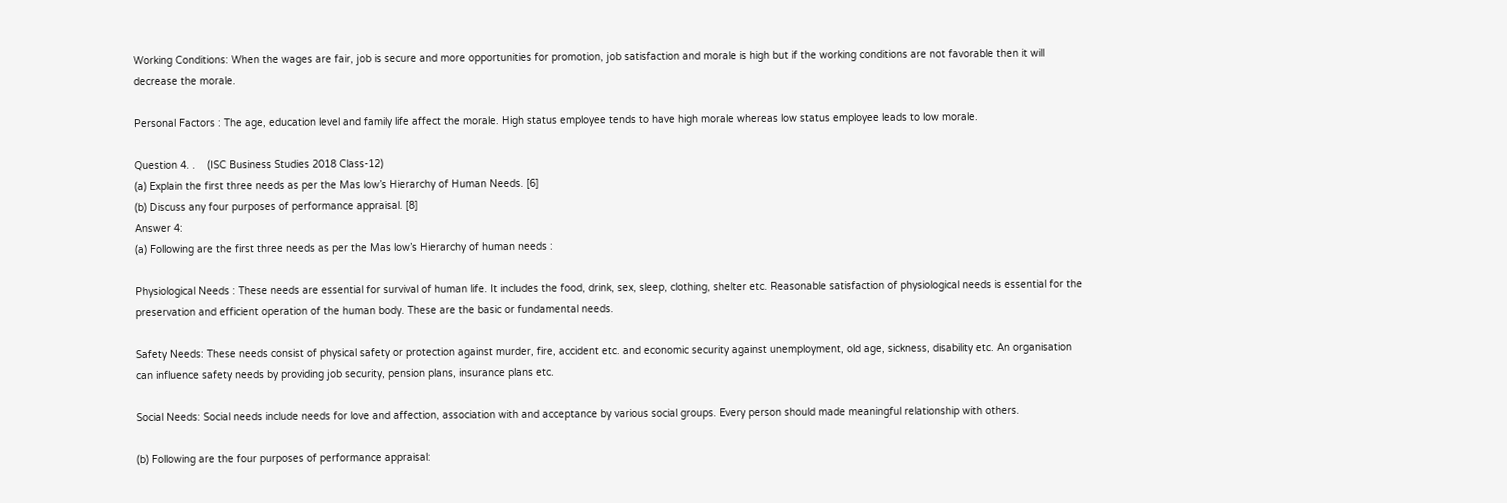Working Conditions: When the wages are fair, job is secure and more opportunities for promotion, job satisfaction and morale is high but if the working conditions are not favorable then it will decrease the morale.

Personal Factors : The age, education level and family life affect the morale. High status employee tends to have high morale whereas low status employee leads to low morale.

Question 4. .    (ISC Business Studies 2018 Class-12)
(a) Explain the first three needs as per the Mas low’s Hierarchy of Human Needs. [6]
(b) Discuss any four purposes of performance appraisal. [8]
Answer 4:
(a) Following are the first three needs as per the Mas low’s Hierarchy of human needs :

Physiological Needs : These needs are essential for survival of human life. It includes the food, drink, sex, sleep, clothing, shelter etc. Reasonable satisfaction of physiological needs is essential for the preservation and efficient operation of the human body. These are the basic or fundamental needs.

Safety Needs: These needs consist of physical safety or protection against murder, fire, accident etc. and economic security against unemployment, old age, sickness, disability etc. An organisation can influence safety needs by providing job security, pension plans, insurance plans etc.

Social Needs: Social needs include needs for love and affection, association with and acceptance by various social groups. Every person should made meaningful relationship with others.

(b) Following are the four purposes of performance appraisal: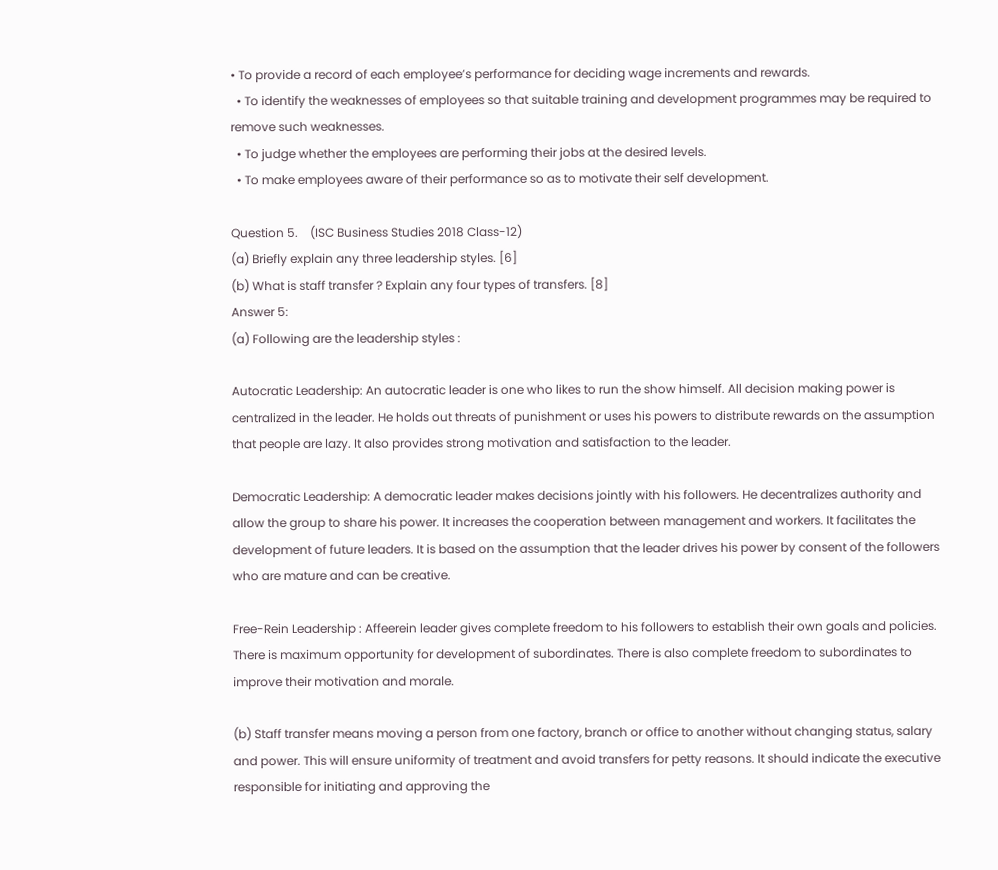• To provide a record of each employee’s performance for deciding wage increments and rewards.
  • To identify the weaknesses of employees so that suitable training and development programmes may be required to remove such weaknesses.
  • To judge whether the employees are performing their jobs at the desired levels.
  • To make employees aware of their performance so as to motivate their self development.

Question 5.    (ISC Business Studies 2018 Class-12)
(a) Briefly explain any three leadership styles. [6]
(b) What is staff transfer ? Explain any four types of transfers. [8]
Answer 5:
(a) Following are the leadership styles :

Autocratic Leadership: An autocratic leader is one who likes to run the show himself. All decision making power is centralized in the leader. He holds out threats of punishment or uses his powers to distribute rewards on the assumption that people are lazy. It also provides strong motivation and satisfaction to the leader.

Democratic Leadership: A democratic leader makes decisions jointly with his followers. He decentralizes authority and allow the group to share his power. It increases the cooperation between management and workers. It facilitates the development of future leaders. It is based on the assumption that the leader drives his power by consent of the followers who are mature and can be creative.

Free-Rein Leadership : Affeerein leader gives complete freedom to his followers to establish their own goals and policies. There is maximum opportunity for development of subordinates. There is also complete freedom to subordinates to improve their motivation and morale.

(b) Staff transfer means moving a person from one factory, branch or office to another without changing status, salary and power. This will ensure uniformity of treatment and avoid transfers for petty reasons. It should indicate the executive responsible for initiating and approving the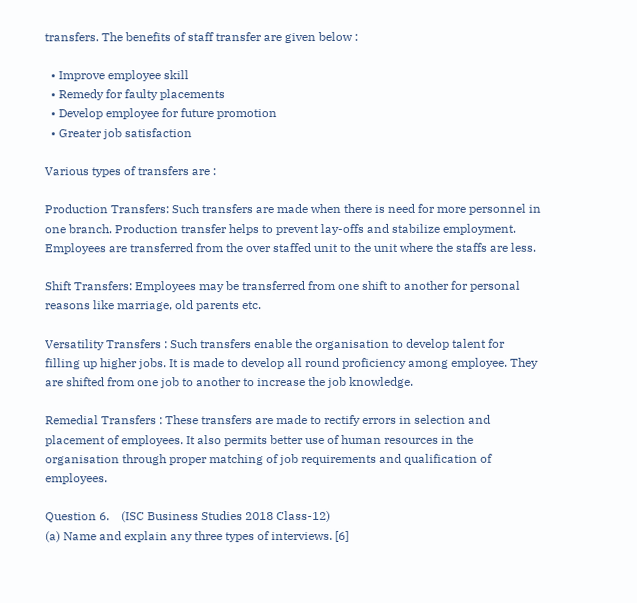transfers. The benefits of staff transfer are given below :

  • Improve employee skill
  • Remedy for faulty placements
  • Develop employee for future promotion
  • Greater job satisfaction

Various types of transfers are :

Production Transfers: Such transfers are made when there is need for more personnel in one branch. Production transfer helps to prevent lay-offs and stabilize employment. Employees are transferred from the over staffed unit to the unit where the staffs are less.

Shift Transfers: Employees may be transferred from one shift to another for personal reasons like marriage, old parents etc.

Versatility Transfers : Such transfers enable the organisation to develop talent for filling up higher jobs. It is made to develop all round proficiency among employee. They are shifted from one job to another to increase the job knowledge.

Remedial Transfers : These transfers are made to rectify errors in selection and placement of employees. It also permits better use of human resources in the organisation through proper matching of job requirements and qualification of employees.

Question 6.    (ISC Business Studies 2018 Class-12)
(a) Name and explain any three types of interviews. [6]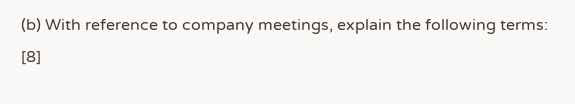(b) With reference to company meetings, explain the following terms: [8]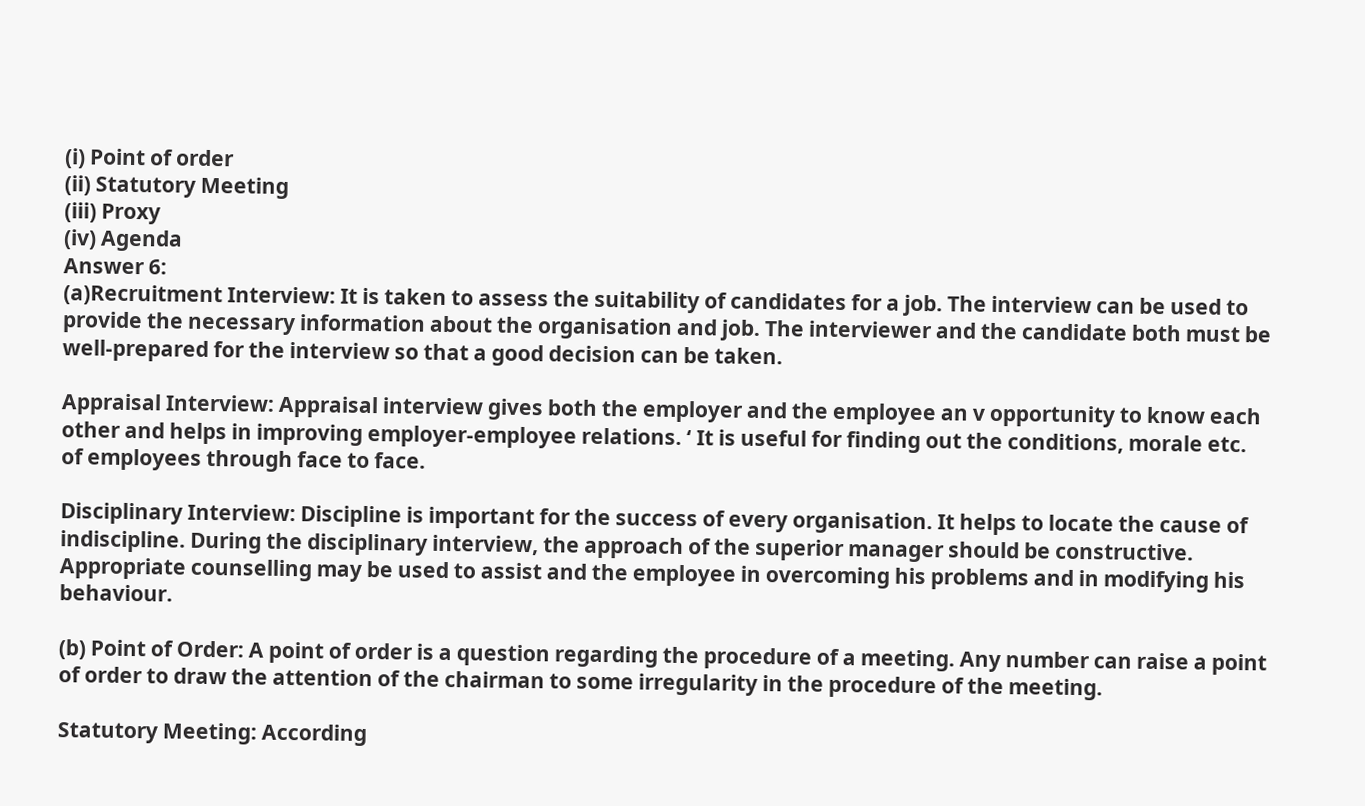(i) Point of order
(ii) Statutory Meeting
(iii) Proxy
(iv) Agenda
Answer 6:
(a)Recruitment Interview: It is taken to assess the suitability of candidates for a job. The interview can be used to provide the necessary information about the organisation and job. The interviewer and the candidate both must be well-prepared for the interview so that a good decision can be taken.

Appraisal Interview: Appraisal interview gives both the employer and the employee an v opportunity to know each other and helps in improving employer-employee relations. ‘ It is useful for finding out the conditions, morale etc. of employees through face to face.

Disciplinary Interview: Discipline is important for the success of every organisation. It helps to locate the cause of indiscipline. During the disciplinary interview, the approach of the superior manager should be constructive. Appropriate counselling may be used to assist and the employee in overcoming his problems and in modifying his behaviour.

(b) Point of Order: A point of order is a question regarding the procedure of a meeting. Any number can raise a point of order to draw the attention of the chairman to some irregularity in the procedure of the meeting.

Statutory Meeting: According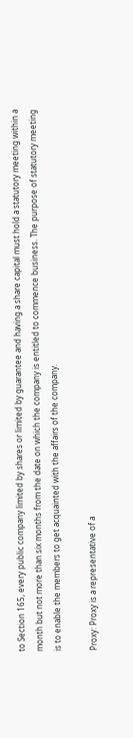to Section 165, every public company limited by shares or limited by guarantee and having a share capital must hold a statutory meeting within a month but not more than six months from the date on which the company is entitled to commence business. The purpose of statutory meeting is to enable the members to get acquainted with the affairs of the company.

Proxy: Proxy is a representative of a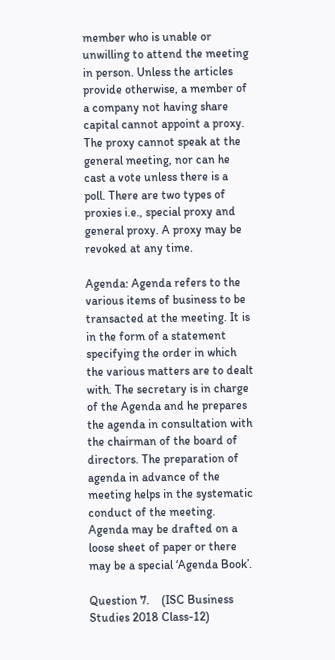member who is unable or unwilling to attend the meeting in person. Unless the articles provide otherwise, a member of a company not having share capital cannot appoint a proxy. The proxy cannot speak at the general meeting, nor can he cast a vote unless there is a poll. There are two types of proxies i.e., special proxy and general proxy. A proxy may be revoked at any time.

Agenda: Agenda refers to the various items of business to be transacted at the meeting. It is in the form of a statement specifying the order in which the various matters are to dealt with. The secretary is in charge of the Agenda and he prepares the agenda in consultation with the chairman of the board of directors. The preparation of agenda in advance of the meeting helps in the systematic conduct of the meeting. Agenda may be drafted on a loose sheet of paper or there may be a special ‘Agenda Book’.

Question 7.    (ISC Business Studies 2018 Class-12)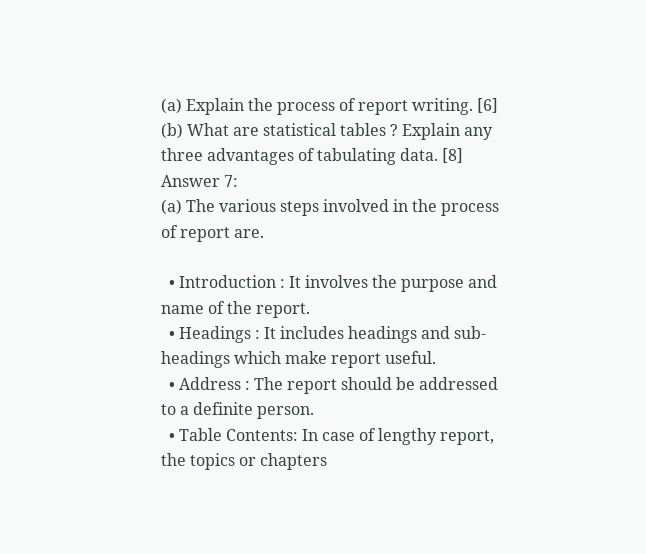(a) Explain the process of report writing. [6]
(b) What are statistical tables ? Explain any three advantages of tabulating data. [8]
Answer 7:
(a) The various steps involved in the process of report are.

  • Introduction : It involves the purpose and name of the report.
  • Headings : It includes headings and sub-headings which make report useful.
  • Address : The report should be addressed to a definite person.
  • Table Contents: In case of lengthy report, the topics or chapters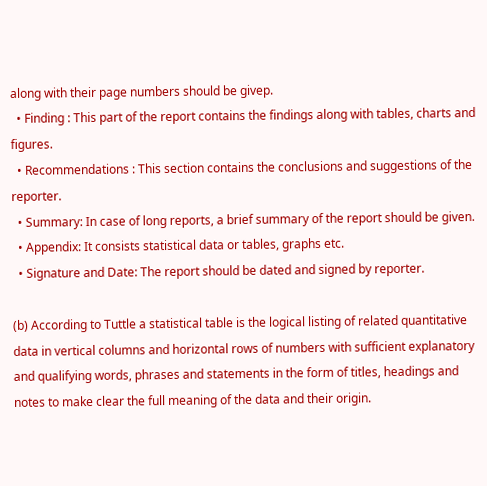along with their page numbers should be givep.
  • Finding : This part of the report contains the findings along with tables, charts and figures.
  • Recommendations : This section contains the conclusions and suggestions of the reporter.
  • Summary: In case of long reports, a brief summary of the report should be given.
  • Appendix: It consists statistical data or tables, graphs etc.
  • Signature and Date: The report should be dated and signed by reporter.

(b) According to Tuttle a statistical table is the logical listing of related quantitative data in vertical columns and horizontal rows of numbers with sufficient explanatory and qualifying words, phrases and statements in the form of titles, headings and notes to make clear the full meaning of the data and their origin.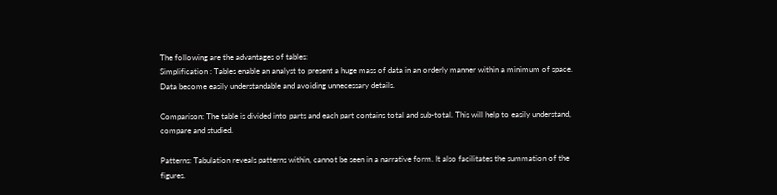The following are the advantages of tables:
Simplification : Tables enable an analyst to present a huge mass of data in an orderly manner within a minimum of space. Data become easily understandable and avoiding unnecessary details.

Comparison: The table is divided into parts and each part contains total and sub-total. This will help to easily understand, compare and studied.

Patterns: Tabulation reveals patterns within, cannot be seen in a narrative form. It also facilitates the summation of the figures.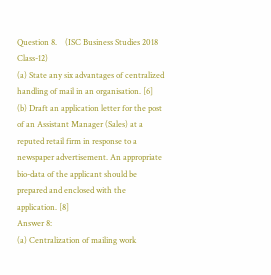Question 8.    (ISC Business Studies 2018 Class-12)
(a) State any six advantages of centralized handling of mail in an organisation. [6]
(b) Draft an application letter for the post of an Assistant Manager (Sales) at a reputed retail firm in response to a newspaper advertisement. An appropriate bio-data of the applicant should be prepared and enclosed with the application. [8]
Answer 8:
(a) Centralization of mailing work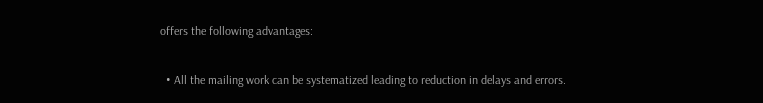offers the following advantages:

  • All the mailing work can be systematized leading to reduction in delays and errors.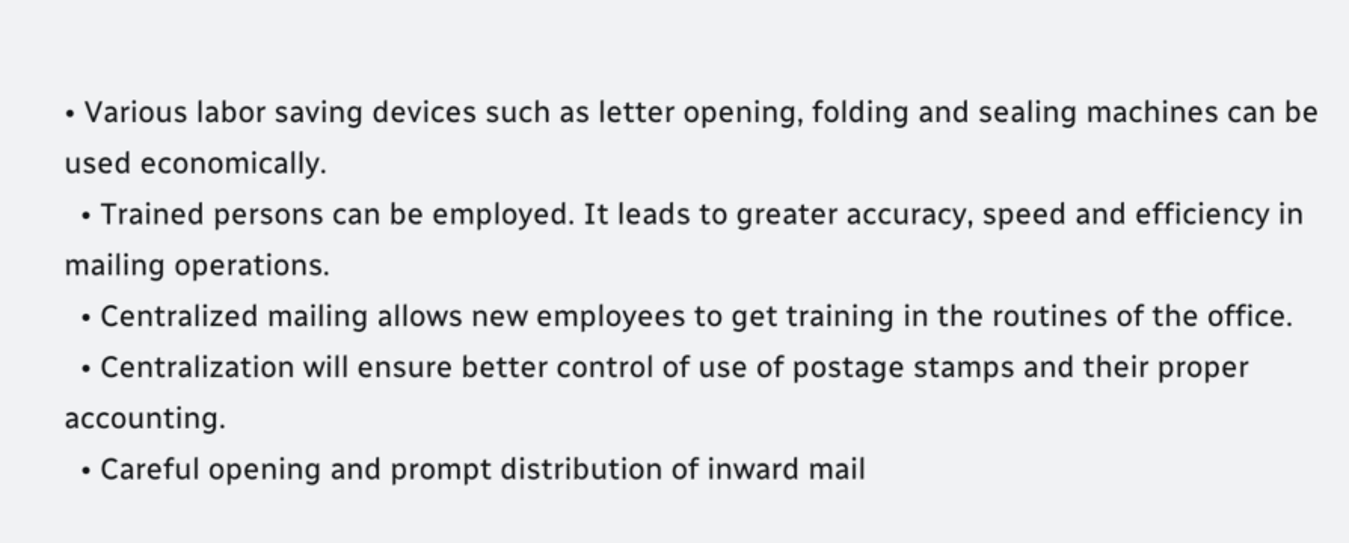• Various labor saving devices such as letter opening, folding and sealing machines can be used economically.
  • Trained persons can be employed. It leads to greater accuracy, speed and efficiency in mailing operations.
  • Centralized mailing allows new employees to get training in the routines of the office.
  • Centralization will ensure better control of use of postage stamps and their proper accounting.
  • Careful opening and prompt distribution of inward mail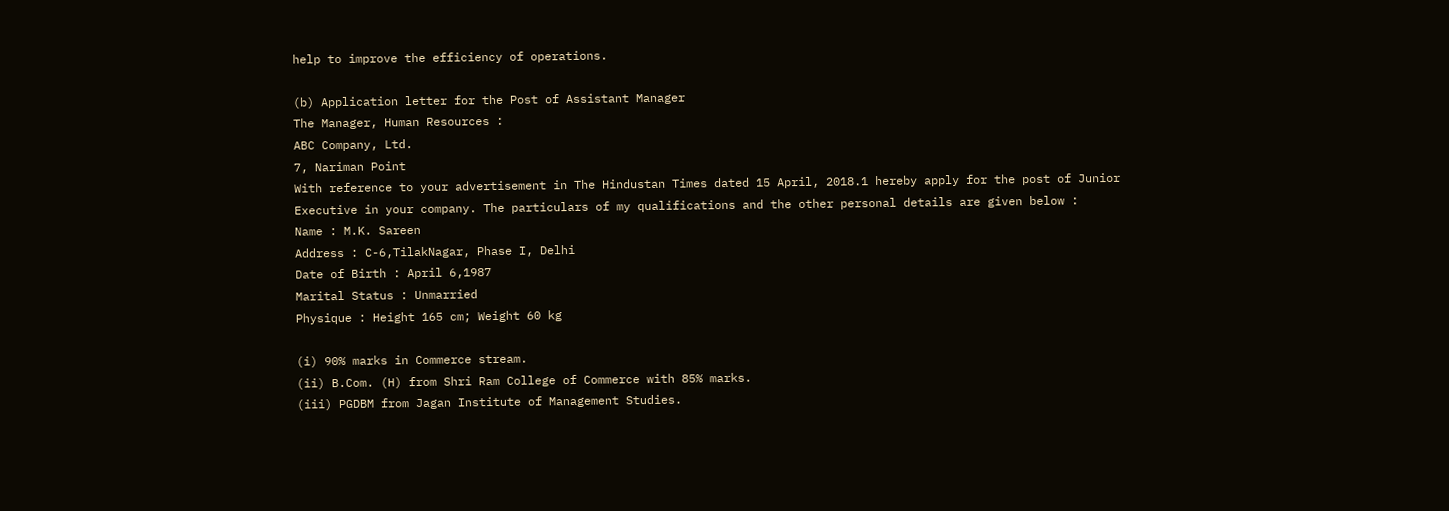help to improve the efficiency of operations.

(b) Application letter for the Post of Assistant Manager
The Manager, Human Resources :
ABC Company, Ltd.
7, Nariman Point
With reference to your advertisement in The Hindustan Times dated 15 April, 2018.1 hereby apply for the post of Junior Executive in your company. The particulars of my qualifications and the other personal details are given below :
Name : M.K. Sareen
Address : C-6,TilakNagar, Phase I, Delhi
Date of Birth : April 6,1987
Marital Status : Unmarried
Physique : Height 165 cm; Weight 60 kg

(i) 90% marks in Commerce stream.
(ii) B.Com. (H) from Shri Ram College of Commerce with 85% marks.
(iii) PGDBM from Jagan Institute of Management Studies.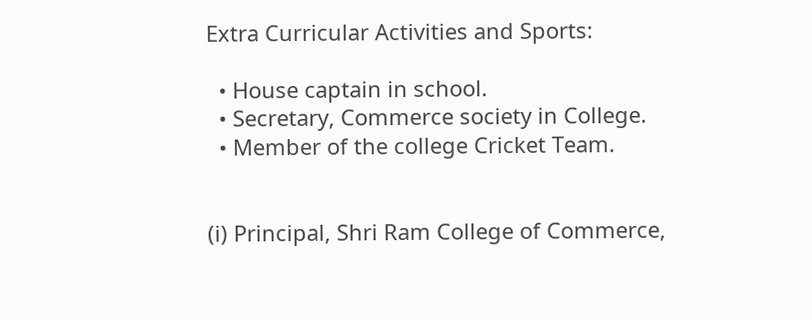Extra Curricular Activities and Sports:

  • House captain in school.
  • Secretary, Commerce society in College.
  • Member of the college Cricket Team.


(i) Principal, Shri Ram College of Commerce,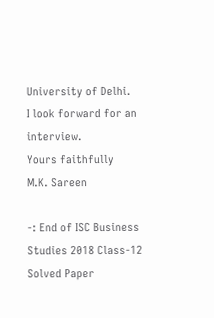University of Delhi.
I look forward for an interview.
Yours faithfully
M.K. Sareen

-: End of ISC Business Studies 2018 Class-12 Solved Paper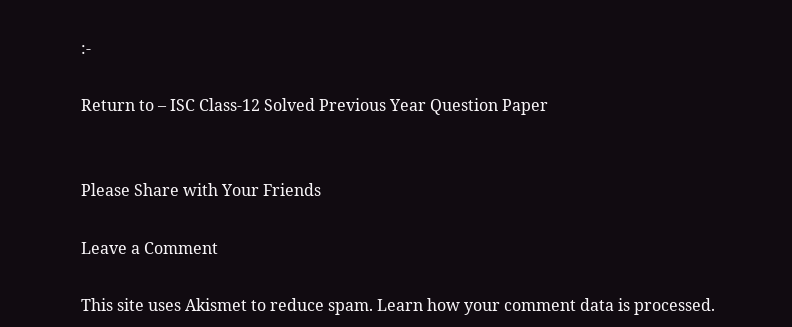:-

Return to – ISC Class-12 Solved Previous Year Question Paper


Please Share with Your Friends

Leave a Comment

This site uses Akismet to reduce spam. Learn how your comment data is processed.